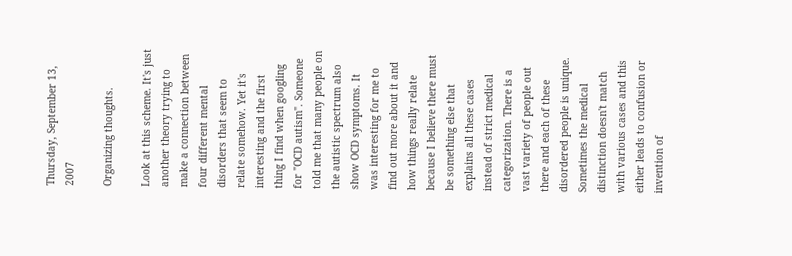Thursday, September 13, 2007

Organizing thoughts.

Look at this scheme. It's just another theory trying to make a connection between four different mental disorders that seem to relate somehow. Yet it's interesting and the first thing I find when googling for "OCD autism". Someone told me that many people on the autistic spectrum also show OCD symptoms. It was interesting for me to find out more about it and how things really relate because I believe there must be something else that explains all these cases instead of strict medical categorization. There is a vast variety of people out there and each of these disordered people is unique. Sometimes the medical distinction doesn't match with various cases and this either leads to confusion or invention of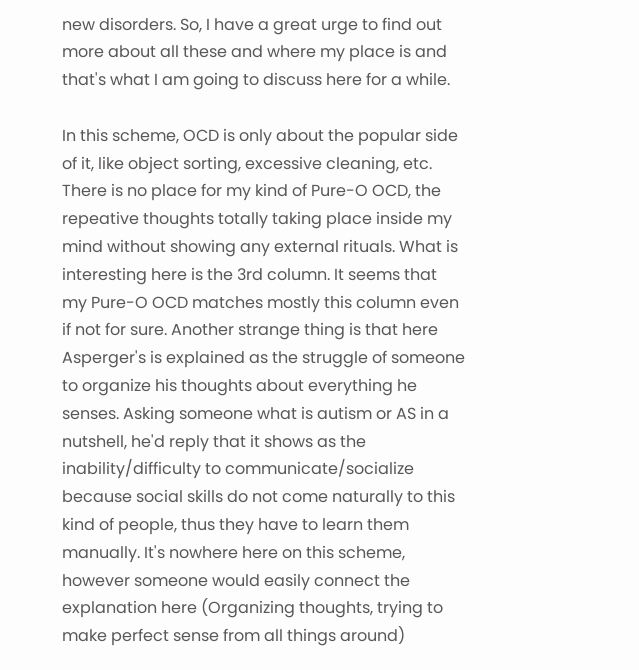new disorders. So, I have a great urge to find out more about all these and where my place is and that's what I am going to discuss here for a while.

In this scheme, OCD is only about the popular side of it, like object sorting, excessive cleaning, etc. There is no place for my kind of Pure-O OCD, the repeative thoughts totally taking place inside my mind without showing any external rituals. What is interesting here is the 3rd column. It seems that my Pure-O OCD matches mostly this column even if not for sure. Another strange thing is that here Asperger's is explained as the struggle of someone to organize his thoughts about everything he senses. Asking someone what is autism or AS in a nutshell, he'd reply that it shows as the inability/difficulty to communicate/socialize because social skills do not come naturally to this kind of people, thus they have to learn them manually. It's nowhere here on this scheme, however someone would easily connect the explanation here (Organizing thoughts, trying to make perfect sense from all things around)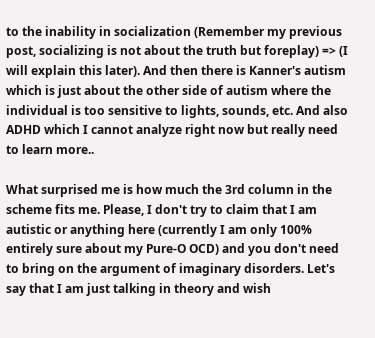to the inability in socialization (Remember my previous post, socializing is not about the truth but foreplay) => (I will explain this later). And then there is Kanner's autism which is just about the other side of autism where the individual is too sensitive to lights, sounds, etc. And also ADHD which I cannot analyze right now but really need to learn more..

What surprised me is how much the 3rd column in the scheme fits me. Please, I don't try to claim that I am autistic or anything here (currently I am only 100% entirely sure about my Pure-O OCD) and you don't need to bring on the argument of imaginary disorders. Let's say that I am just talking in theory and wish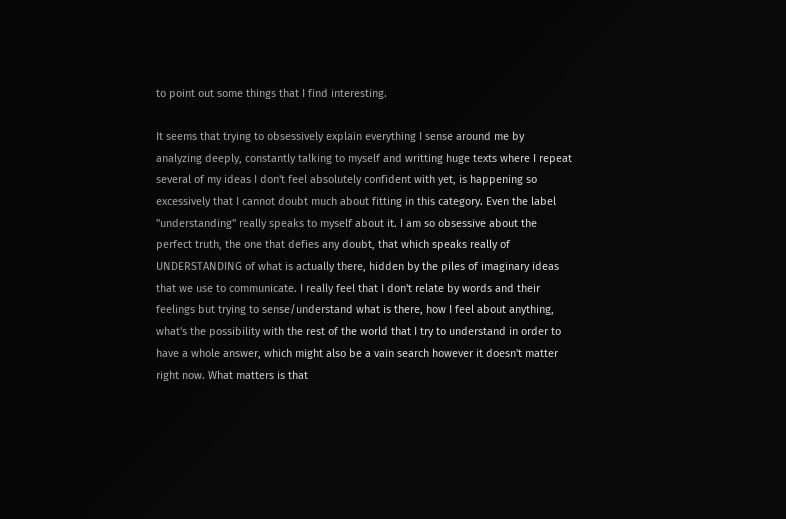to point out some things that I find interesting.

It seems that trying to obsessively explain everything I sense around me by analyzing deeply, constantly talking to myself and writting huge texts where I repeat several of my ideas I don't feel absolutely confident with yet, is happening so excessively that I cannot doubt much about fitting in this category. Even the label "understanding" really speaks to myself about it. I am so obsessive about the perfect truth, the one that defies any doubt, that which speaks really of UNDERSTANDING of what is actually there, hidden by the piles of imaginary ideas that we use to communicate. I really feel that I don't relate by words and their feelings but trying to sense/understand what is there, how I feel about anything, what's the possibility with the rest of the world that I try to understand in order to have a whole answer, which might also be a vain search however it doesn't matter right now. What matters is that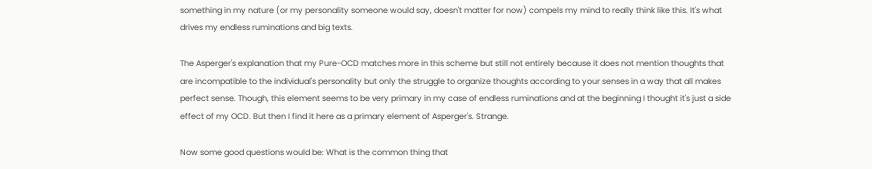something in my nature (or my personality someone would say, doesn't matter for now) compels my mind to really think like this. It's what drives my endless ruminations and big texts.

The Asperger's explanation that my Pure-OCD matches more in this scheme but still not entirely because it does not mention thoughts that are incompatible to the individual's personality but only the struggle to organize thoughts according to your senses in a way that all makes perfect sense. Though, this element seems to be very primary in my case of endless ruminations and at the beginning I thought it's just a side effect of my OCD. But then I find it here as a primary element of Asperger's. Strange.

Now some good questions would be: What is the common thing that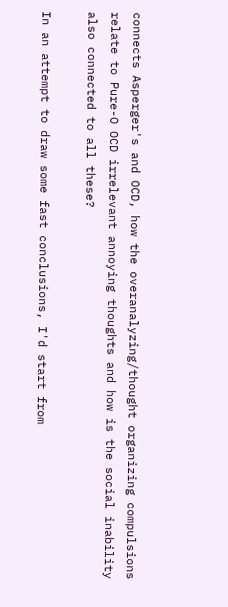connects Asperger's and OCD, how the overanalyzing/thought organizing compulsions relate to Pure-O OCD irrelevant annoying thoughts and how is the social inability also connected to all these?

In an attempt to draw some fast conclusions, I'd start from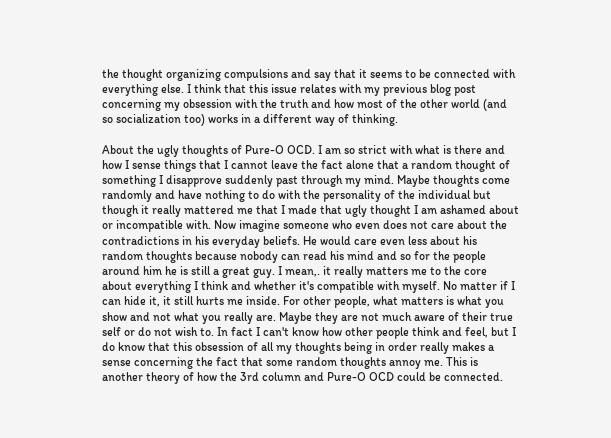the thought organizing compulsions and say that it seems to be connected with everything else. I think that this issue relates with my previous blog post concerning my obsession with the truth and how most of the other world (and so socialization too) works in a different way of thinking.

About the ugly thoughts of Pure-O OCD. I am so strict with what is there and how I sense things that I cannot leave the fact alone that a random thought of something I disapprove suddenly past through my mind. Maybe thoughts come randomly and have nothing to do with the personality of the individual but though it really mattered me that I made that ugly thought I am ashamed about or incompatible with. Now imagine someone who even does not care about the contradictions in his everyday beliefs. He would care even less about his random thoughts because nobody can read his mind and so for the people around him he is still a great guy. I mean,. it really matters me to the core about everything I think and whether it's compatible with myself. No matter if I can hide it, it still hurts me inside. For other people, what matters is what you show and not what you really are. Maybe they are not much aware of their true self or do not wish to. In fact I can't know how other people think and feel, but I do know that this obsession of all my thoughts being in order really makes a sense concerning the fact that some random thoughts annoy me. This is another theory of how the 3rd column and Pure-O OCD could be connected.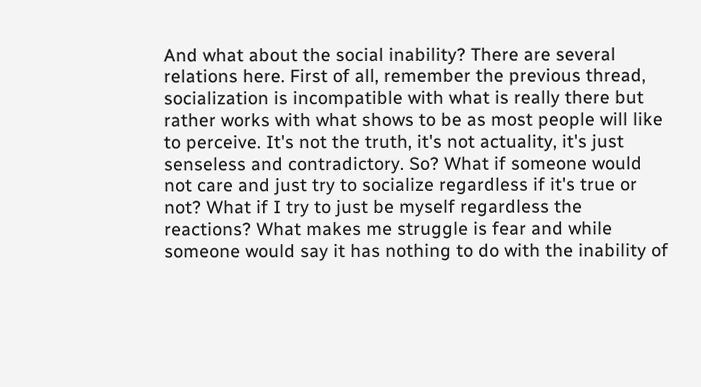And what about the social inability? There are several relations here. First of all, remember the previous thread, socialization is incompatible with what is really there but rather works with what shows to be as most people will like to perceive. It's not the truth, it's not actuality, it's just senseless and contradictory. So? What if someone would not care and just try to socialize regardless if it's true or not? What if I try to just be myself regardless the reactions? What makes me struggle is fear and while someone would say it has nothing to do with the inability of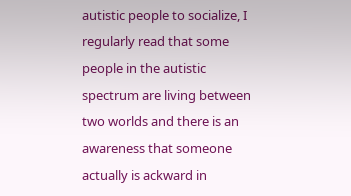autistic people to socialize, I regularly read that some people in the autistic spectrum are living between two worlds and there is an awareness that someone actually is ackward in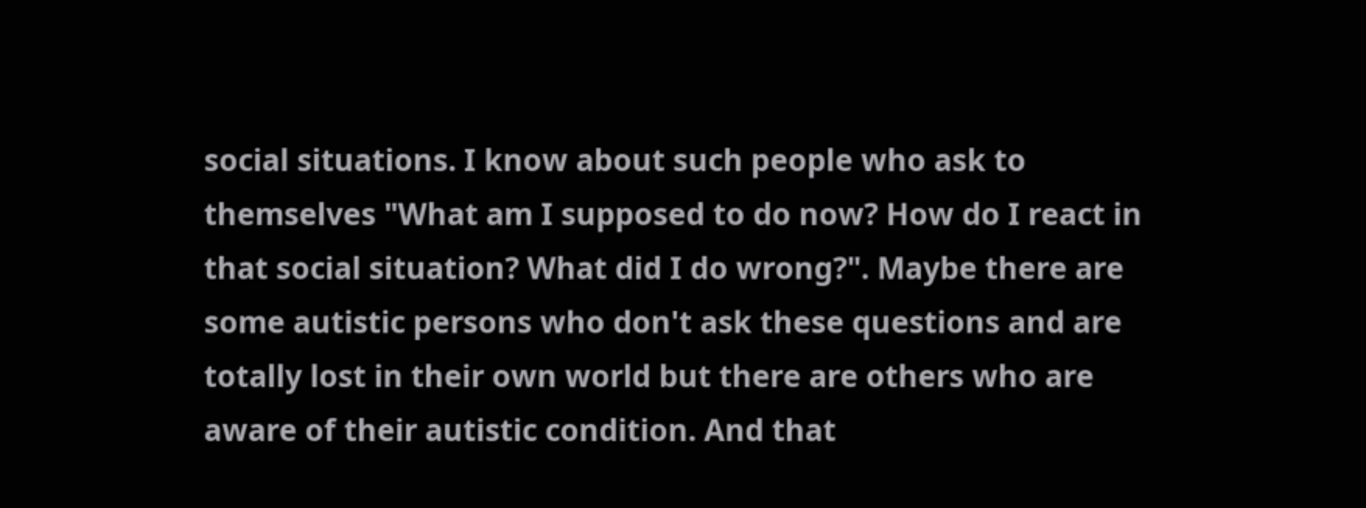social situations. I know about such people who ask to themselves "What am I supposed to do now? How do I react in that social situation? What did I do wrong?". Maybe there are some autistic persons who don't ask these questions and are totally lost in their own world but there are others who are aware of their autistic condition. And that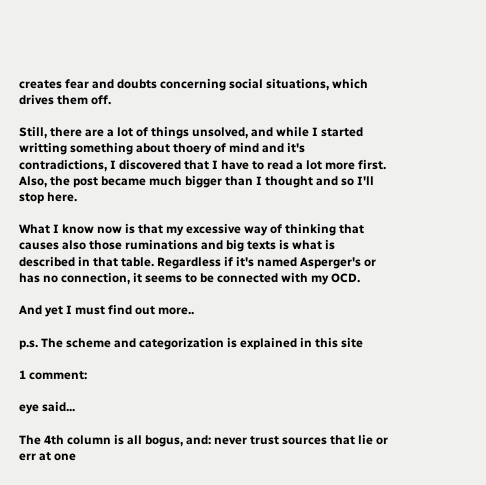creates fear and doubts concerning social situations, which drives them off.

Still, there are a lot of things unsolved, and while I started writting something about thoery of mind and it's contradictions, I discovered that I have to read a lot more first. Also, the post became much bigger than I thought and so I'll stop here.

What I know now is that my excessive way of thinking that causes also those ruminations and big texts is what is described in that table. Regardless if it's named Asperger's or has no connection, it seems to be connected with my OCD.

And yet I must find out more..

p.s. The scheme and categorization is explained in this site

1 comment:

eye said...

The 4th column is all bogus, and: never trust sources that lie or err at one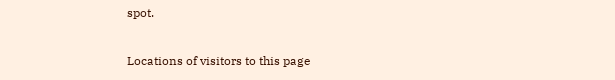spot.

Locations of visitors to this page